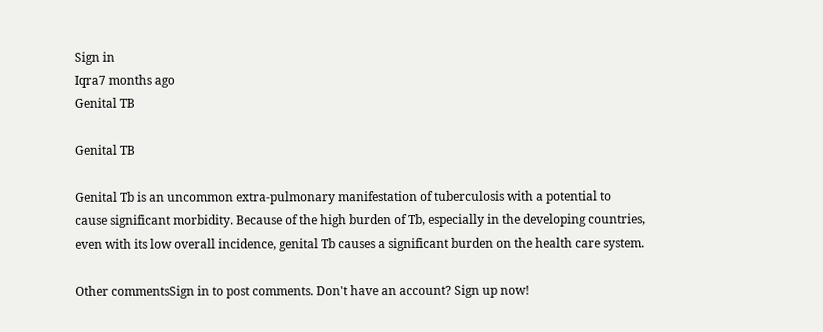Sign in
Iqra7 months ago
Genital TB

Genital TB

Genital Tb is an uncommon extra-pulmonary manifestation of tuberculosis with a potential to cause significant morbidity. Because of the high burden of Tb, especially in the developing countries, even with its low overall incidence, genital Tb causes a significant burden on the health care system.

Other commentsSign in to post comments. Don't have an account? Sign up now!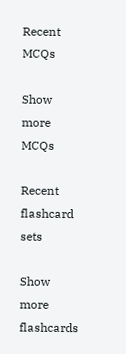Recent MCQs

Show more MCQs

Recent flashcard sets

Show more flashcards